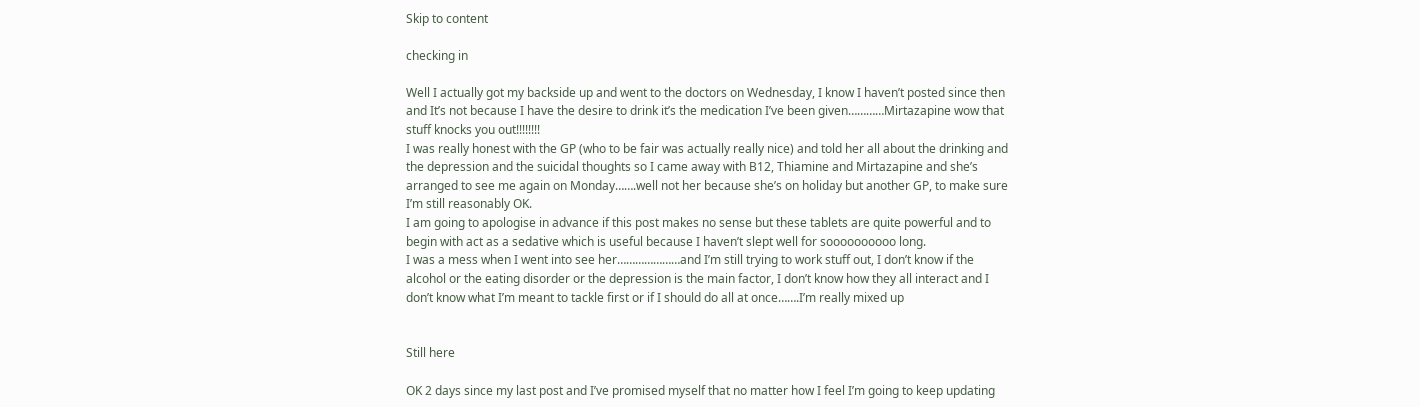Skip to content

checking in

Well I actually got my backside up and went to the doctors on Wednesday, I know I haven’t posted since then and It’s not because I have the desire to drink it’s the medication I’ve been given…………Mirtazapine wow that stuff knocks you out!!!!!!!!
I was really honest with the GP (who to be fair was actually really nice) and told her all about the drinking and the depression and the suicidal thoughts so I came away with B12, Thiamine and Mirtazapine and she’s arranged to see me again on Monday…….well not her because she’s on holiday but another GP, to make sure I’m still reasonably OK.
I am going to apologise in advance if this post makes no sense but these tablets are quite powerful and to begin with act as a sedative which is useful because I haven’t slept well for soooooooooo long.
I was a mess when I went into see her…………………and I’m still trying to work stuff out, I don’t know if the alcohol or the eating disorder or the depression is the main factor, I don’t know how they all interact and I don’t know what I’m meant to tackle first or if I should do all at once…….I’m really mixed up


Still here

OK 2 days since my last post and I’ve promised myself that no matter how I feel I’m going to keep updating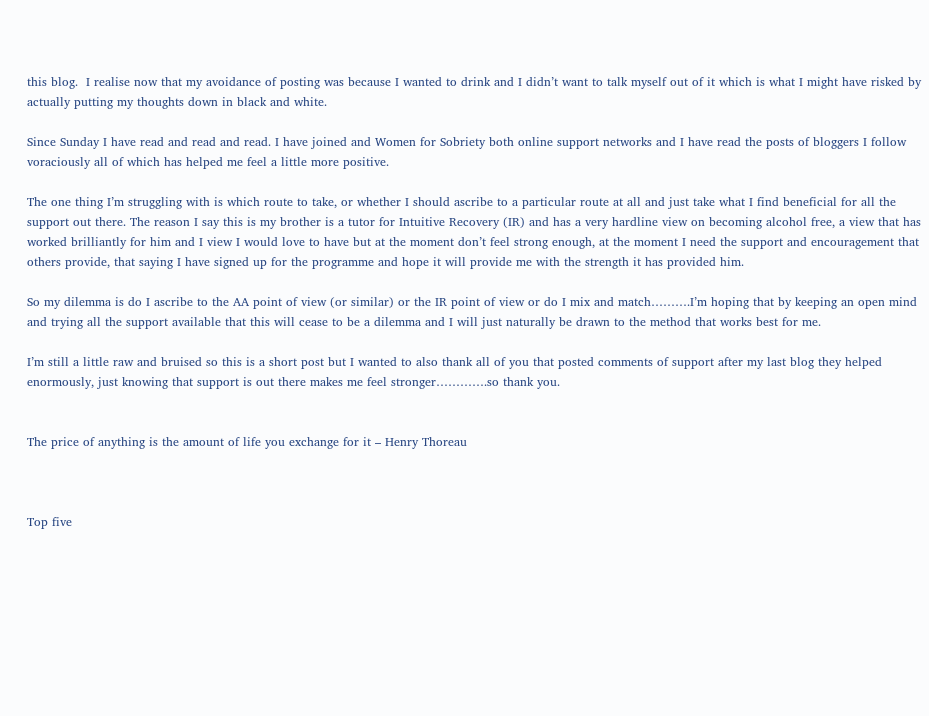this blog.  I realise now that my avoidance of posting was because I wanted to drink and I didn’t want to talk myself out of it which is what I might have risked by actually putting my thoughts down in black and white.

Since Sunday I have read and read and read. I have joined and Women for Sobriety both online support networks and I have read the posts of bloggers I follow voraciously all of which has helped me feel a little more positive.

The one thing I’m struggling with is which route to take, or whether I should ascribe to a particular route at all and just take what I find beneficial for all the support out there. The reason I say this is my brother is a tutor for Intuitive Recovery (IR) and has a very hardline view on becoming alcohol free, a view that has worked brilliantly for him and I view I would love to have but at the moment don’t feel strong enough, at the moment I need the support and encouragement that others provide, that saying I have signed up for the programme and hope it will provide me with the strength it has provided him.

So my dilemma is do I ascribe to the AA point of view (or similar) or the IR point of view or do I mix and match……….I’m hoping that by keeping an open mind and trying all the support available that this will cease to be a dilemma and I will just naturally be drawn to the method that works best for me.

I’m still a little raw and bruised so this is a short post but I wanted to also thank all of you that posted comments of support after my last blog they helped enormously, just knowing that support is out there makes me feel stronger………….so thank you.


The price of anything is the amount of life you exchange for it – Henry Thoreau



Top five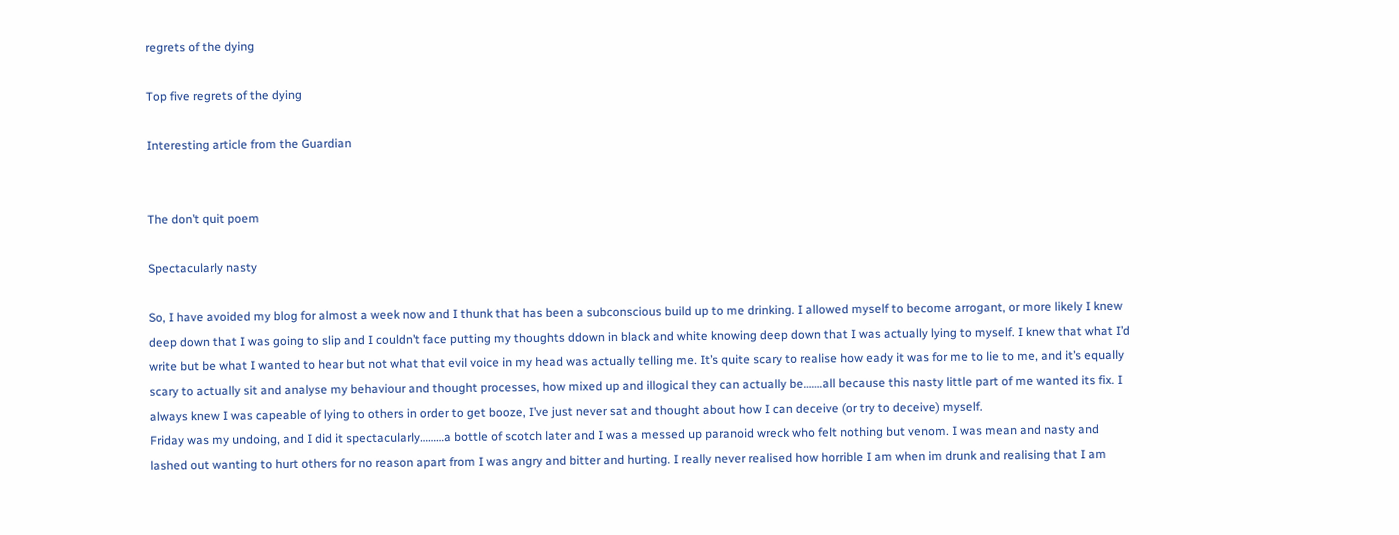regrets of the dying

Top five regrets of the dying

Interesting article from the Guardian


The don’t quit poem

Spectacularly nasty

So, I have avoided my blog for almost a week now and I thunk that has been a subconscious build up to me drinking. I allowed myself to become arrogant, or more likely I knew deep down that I was going to slip and I couldn’t face putting my thoughts ddown in black and white knowing deep down that I was actually lying to myself. I knew that what I’d write but be what I wanted to hear but not what that evil voice in my head was actually telling me. It’s quite scary to realise how eady it was for me to lie to me, and it’s equally scary to actually sit and analyse my behaviour and thought processes, how mixed up and illogical they can actually be…….all because this nasty little part of me wanted its fix. I always knew I was capeable of lying to others in order to get booze, I’ve just never sat and thought about how I can deceive (or try to deceive) myself.
Friday was my undoing, and I did it spectacularly………a bottle of scotch later and I was a messed up paranoid wreck who felt nothing but venom. I was mean and nasty and lashed out wanting to hurt others for no reason apart from I was angry and bitter and hurting. I really never realised how horrible I am when im drunk and realising that I am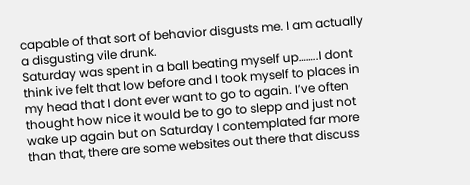capable of that sort of behavior disgusts me. I am actually a disgusting vile drunk.
Saturday was spent in a ball beating myself up……..I dont think ive felt that low before and I took myself to places in my head that I dont ever want to go to again. I’ve often thought how nice it would be to go to slepp and just not wake up again but on Saturday I contemplated far more than that, there are some websites out there that discuss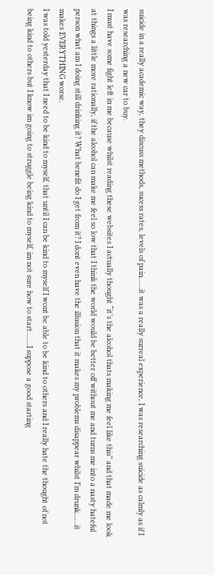suicide in a really academic way, they discuss methods, sucess rates, levels of pain……it was a really surreal experience, I was researching suicide as calmly as if I was researching a new car to buy.
I must have some fight left in me because whilst reading these websites I actually thought “it’s the alcohol thats making me feel like this” and that made me look at things a little more rationally, if the alcohol can make me feel so low that I think the world would be better off without me and turns me into a nasty hateful person what am I doing still drinking it? What benefit do I get from it? I dont even have the illusion that it makes my problems disappear whilst I’m drunk……it makes EVERYTHING worse.
I was told yesterday that I need to be kind to myself, that until I can be kind to myself I wont be able to be kind to others and I really hate the thought of not being kind to others but I know im going to struggle being kind to myself, im not sure how to start…….I suppose a good starting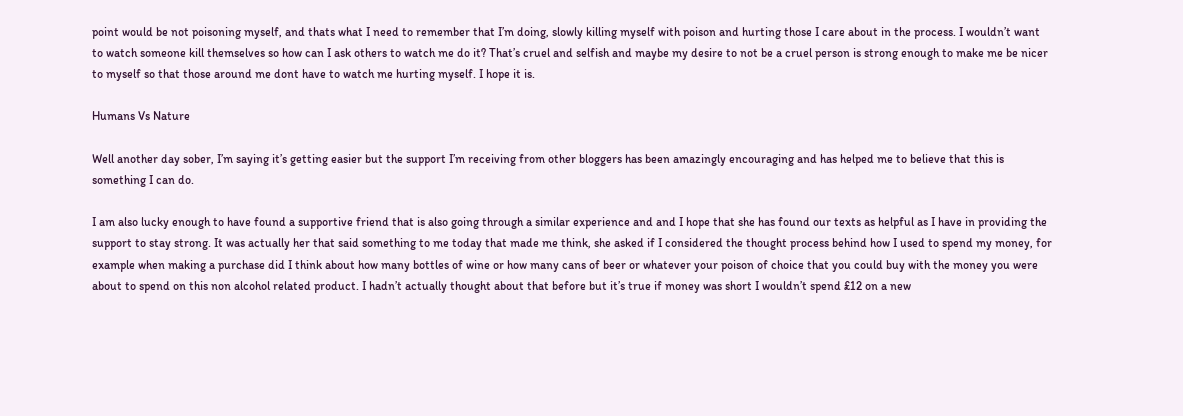point would be not poisoning myself, and thats what I need to remember that I’m doing, slowly killing myself with poison and hurting those I care about in the process. I wouldn’t want to watch someone kill themselves so how can I ask others to watch me do it? That’s cruel and selfish and maybe my desire to not be a cruel person is strong enough to make me be nicer to myself so that those around me dont have to watch me hurting myself. I hope it is.

Humans Vs Nature

Well another day sober, I’m saying it’s getting easier but the support I’m receiving from other bloggers has been amazingly encouraging and has helped me to believe that this is something I can do.

I am also lucky enough to have found a supportive friend that is also going through a similar experience and and I hope that she has found our texts as helpful as I have in providing the support to stay strong. It was actually her that said something to me today that made me think, she asked if I considered the thought process behind how I used to spend my money, for example when making a purchase did I think about how many bottles of wine or how many cans of beer or whatever your poison of choice that you could buy with the money you were about to spend on this non alcohol related product. I hadn’t actually thought about that before but it’s true if money was short I wouldn’t spend £12 on a new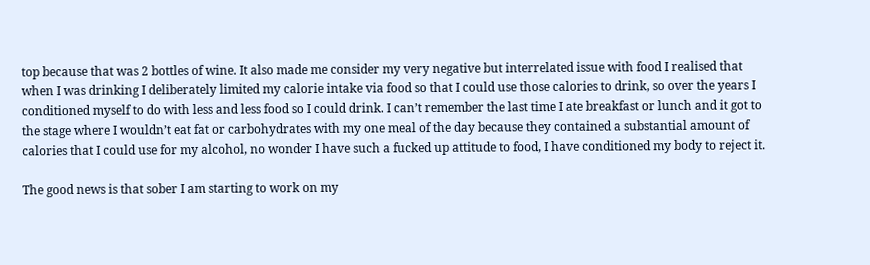top because that was 2 bottles of wine. It also made me consider my very negative but interrelated issue with food I realised that when I was drinking I deliberately limited my calorie intake via food so that I could use those calories to drink, so over the years I conditioned myself to do with less and less food so I could drink. I can’t remember the last time I ate breakfast or lunch and it got to the stage where I wouldn’t eat fat or carbohydrates with my one meal of the day because they contained a substantial amount of calories that I could use for my alcohol, no wonder I have such a fucked up attitude to food, I have conditioned my body to reject it.

The good news is that sober I am starting to work on my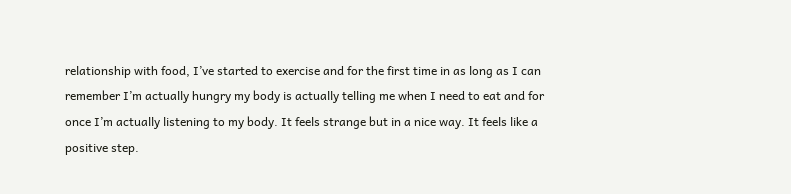relationship with food, I’ve started to exercise and for the first time in as long as I can remember I’m actually hungry my body is actually telling me when I need to eat and for once I’m actually listening to my body. It feels strange but in a nice way. It feels like a positive step.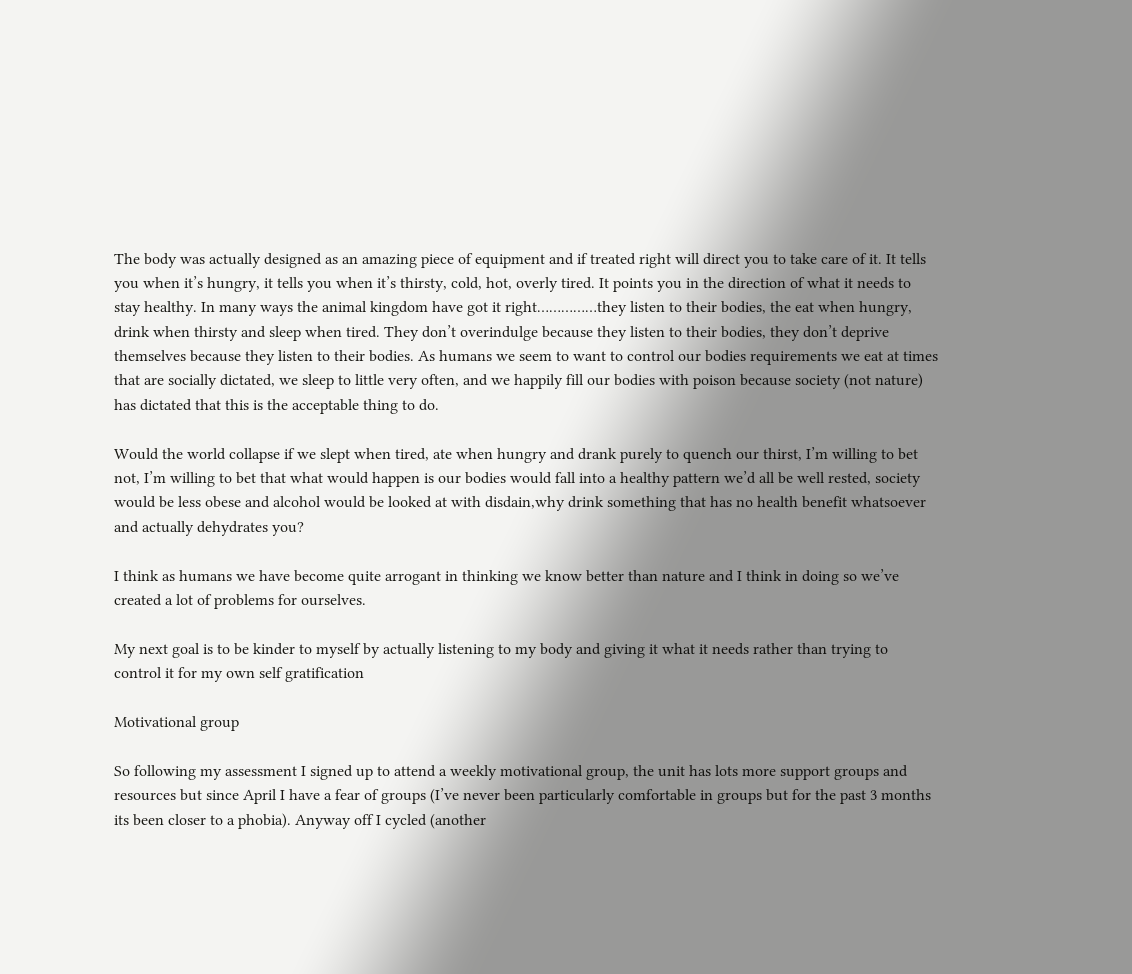The body was actually designed as an amazing piece of equipment and if treated right will direct you to take care of it. It tells you when it’s hungry, it tells you when it’s thirsty, cold, hot, overly tired. It points you in the direction of what it needs to stay healthy. In many ways the animal kingdom have got it right……………they listen to their bodies, the eat when hungry, drink when thirsty and sleep when tired. They don’t overindulge because they listen to their bodies, they don’t deprive themselves because they listen to their bodies. As humans we seem to want to control our bodies requirements we eat at times that are socially dictated, we sleep to little very often, and we happily fill our bodies with poison because society (not nature) has dictated that this is the acceptable thing to do.

Would the world collapse if we slept when tired, ate when hungry and drank purely to quench our thirst, I’m willing to bet not, I’m willing to bet that what would happen is our bodies would fall into a healthy pattern we’d all be well rested, society would be less obese and alcohol would be looked at with disdain,why drink something that has no health benefit whatsoever and actually dehydrates you?

I think as humans we have become quite arrogant in thinking we know better than nature and I think in doing so we’ve created a lot of problems for ourselves.

My next goal is to be kinder to myself by actually listening to my body and giving it what it needs rather than trying to control it for my own self gratification

Motivational group

So following my assessment I signed up to attend a weekly motivational group, the unit has lots more support groups and resources but since April I have a fear of groups (I’ve never been particularly comfortable in groups but for the past 3 months its been closer to a phobia). Anyway off I cycled (another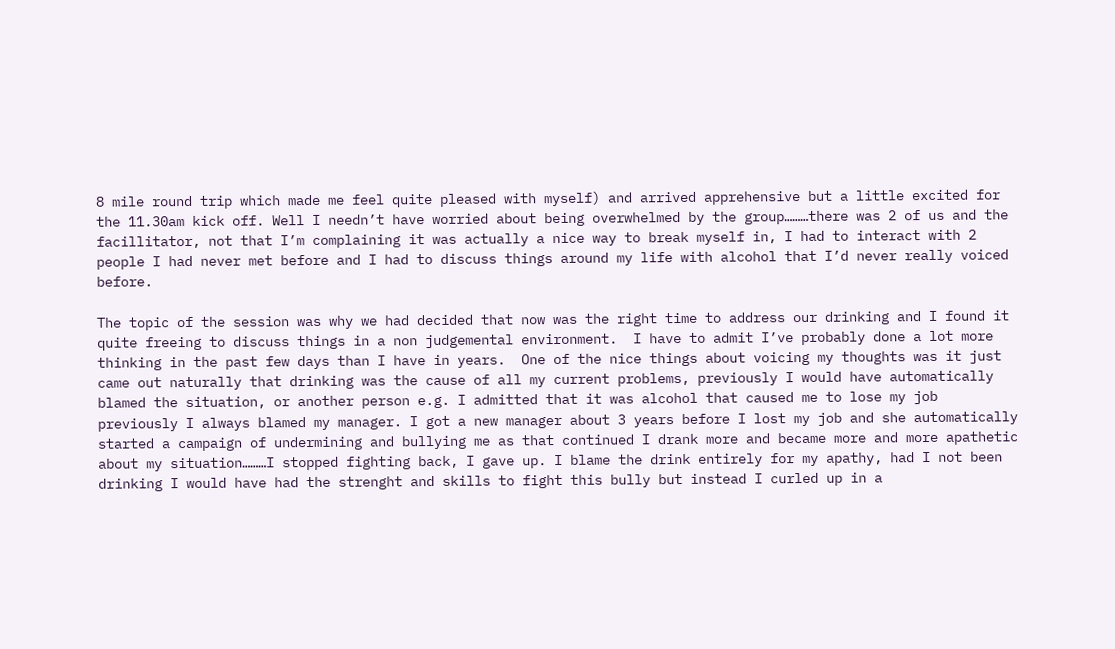8 mile round trip which made me feel quite pleased with myself) and arrived apprehensive but a little excited for the 11.30am kick off. Well I needn’t have worried about being overwhelmed by the group………there was 2 of us and the facillitator, not that I’m complaining it was actually a nice way to break myself in, I had to interact with 2 people I had never met before and I had to discuss things around my life with alcohol that I’d never really voiced before.

The topic of the session was why we had decided that now was the right time to address our drinking and I found it quite freeing to discuss things in a non judgemental environment.  I have to admit I’ve probably done a lot more thinking in the past few days than I have in years.  One of the nice things about voicing my thoughts was it just came out naturally that drinking was the cause of all my current problems, previously I would have automatically blamed the situation, or another person e.g. I admitted that it was alcohol that caused me to lose my job previously I always blamed my manager. I got a new manager about 3 years before I lost my job and she automatically started a campaign of undermining and bullying me as that continued I drank more and became more and more apathetic about my situation………I stopped fighting back, I gave up. I blame the drink entirely for my apathy, had I not been drinking I would have had the strenght and skills to fight this bully but instead I curled up in a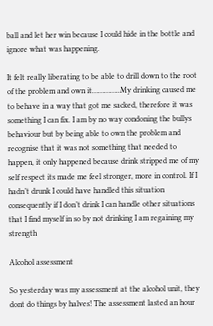ball and let her win because I could hide in the bottle and ignore what was happening.

It felt really liberating to be able to drill down to the root of the problem and own it…………..My drinking caused me to behave in a way that got me sacked, therefore it was something I can fix. I am by no way condoning the bullys behaviour but by being able to own the problem and recognise that it was not something that needed to happen, it only happened because drink stripped me of my self respect its made me feel stronger, more in control. If I hadn’t drunk I could have handled this situation consequently if I don’t drink I can handle other situations that I find myself in so by not drinking I am regaining my strength

Alcohol assessment

So yesterday was my assessment at the alcohol unit, they dont do things by halves! The assessment lasted an hour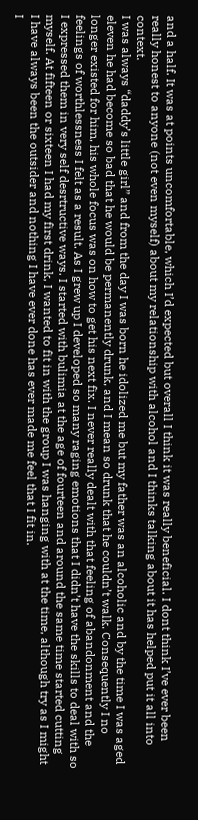and a half. It was at points uncomfortable, which I’d expected but overall I think it was really beneficial. I dont think I’ve ever been really honest to anyone (not even myself) about my relationship with alcohol and I thinks talking about it has helped put it all into context.
I was always “daddy’s little girl” and from the day I was born he idolized me but my father was an alcoholic and by the time I was aged eleven he had become so bad that he would be permanently drunk, and I mean so drunk that he couldn’t walk. Consequently I no longer existed for him, his whole focus was on how to get his next fix. I never really dealt with that feeling of abandonment and the feelings of worthlessness I felt as a result. As I grew up I developed so many raging emotions that I didn’t have the skills to deal with so I expressed them in very self desrtructive ways. I started with bulimia at the age of fourteen and around the same time started cutting myself. At fifteen or sixteen I had my first drink, I wanted to fit in with the group I was hanging with at the time, although try as I might I have always been the outsider and nothing I have ever done has ever made me feel that I fit in.
I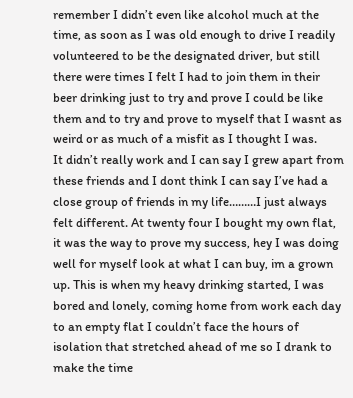remember I didn’t even like alcohol much at the time, as soon as I was old enough to drive I readily volunteered to be the designated driver, but still there were times I felt I had to join them in their beer drinking just to try and prove I could be like them and to try and prove to myself that I wasnt as weird or as much of a misfit as I thought I was.
It didn’t really work and I can say I grew apart from these friends and I dont think I can say I’ve had a close group of friends in my life………I just always felt different. At twenty four I bought my own flat, it was the way to prove my success, hey I was doing well for myself look at what I can buy, im a grown up. This is when my heavy drinking started, I was bored and lonely, coming home from work each day to an empty flat I couldn’t face the hours of isolation that stretched ahead of me so I drank to make the time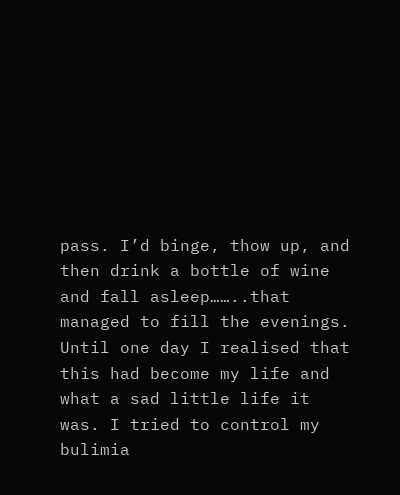pass. I’d binge, thow up, and then drink a bottle of wine and fall asleep……..that managed to fill the evenings. Until one day I realised that this had become my life and what a sad little life it was. I tried to control my bulimia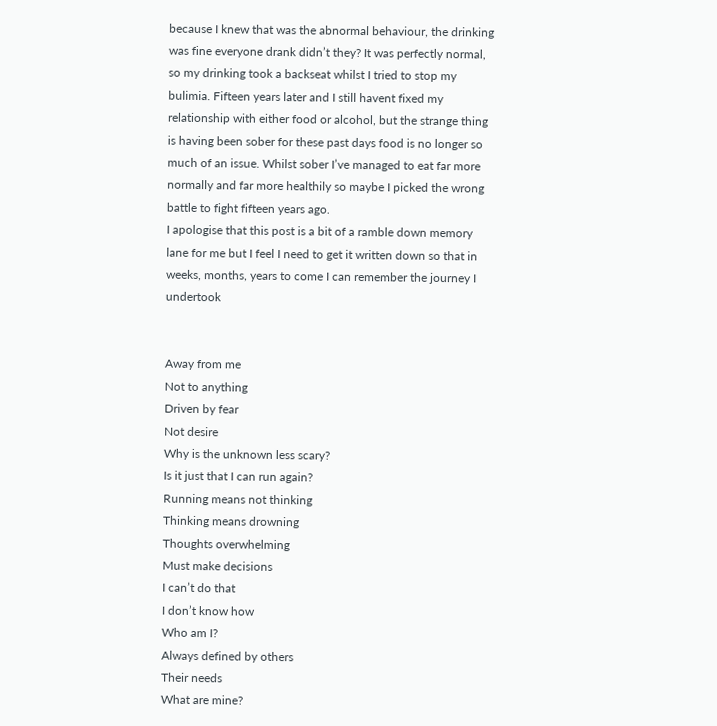because I knew that was the abnormal behaviour, the drinking was fine everyone drank didn’t they? It was perfectly normal, so my drinking took a backseat whilst I tried to stop my bulimia. Fifteen years later and I still havent fixed my relationship with either food or alcohol, but the strange thing is having been sober for these past days food is no longer so much of an issue. Whilst sober I’ve managed to eat far more normally and far more healthily so maybe I picked the wrong battle to fight fifteen years ago.
I apologise that this post is a bit of a ramble down memory lane for me but I feel I need to get it written down so that in weeks, months, years to come I can remember the journey I undertook


Away from me
Not to anything
Driven by fear
Not desire
Why is the unknown less scary?
Is it just that I can run again?
Running means not thinking
Thinking means drowning
Thoughts overwhelming
Must make decisions
I can’t do that
I don’t know how
Who am I?
Always defined by others
Their needs
What are mine?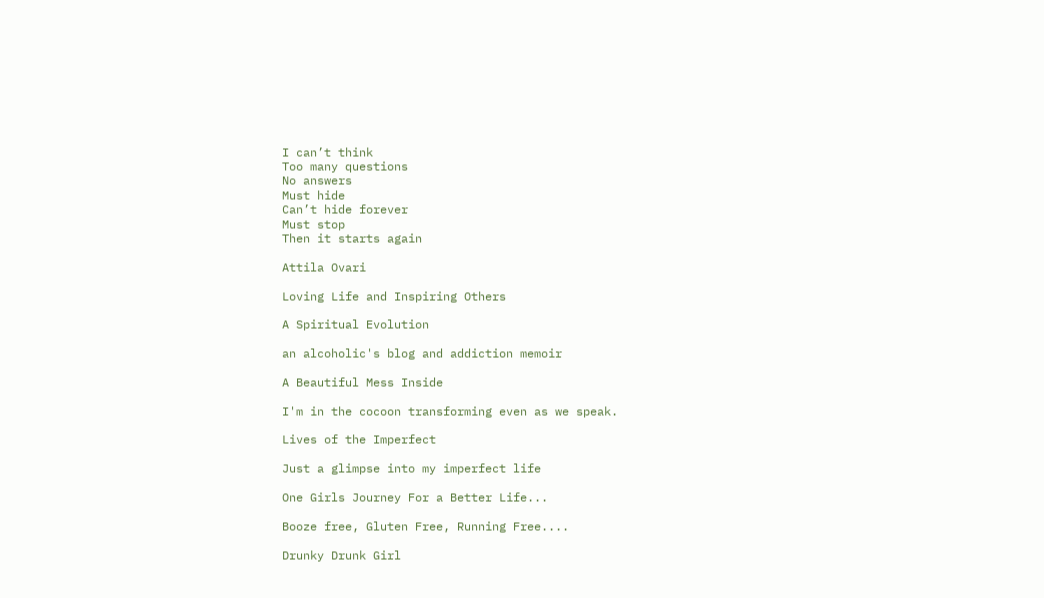I can’t think
Too many questions
No answers
Must hide
Can’t hide forever
Must stop
Then it starts again

Attila Ovari

Loving Life and Inspiring Others

A Spiritual Evolution

an alcoholic's blog and addiction memoir

A Beautiful Mess Inside

I'm in the cocoon transforming even as we speak.

Lives of the Imperfect

Just a glimpse into my imperfect life

One Girls Journey For a Better Life...

Booze free, Gluten Free, Running Free....

Drunky Drunk Girl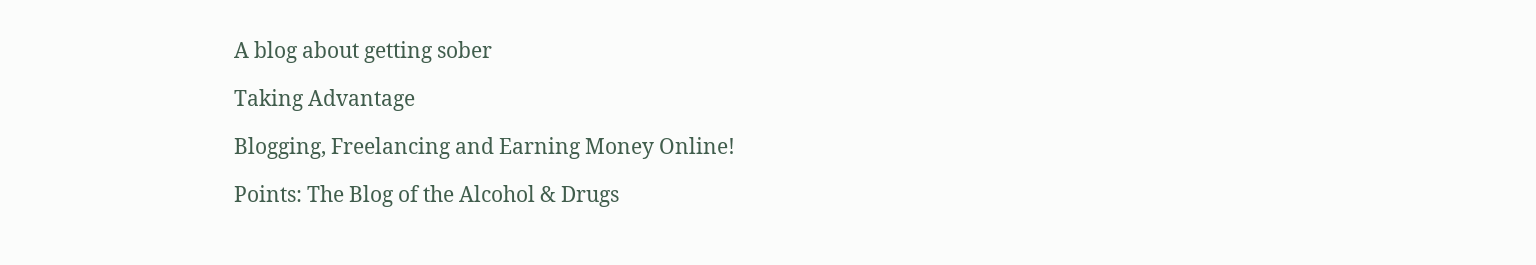A blog about getting sober

Taking Advantage

Blogging, Freelancing and Earning Money Online!

Points: The Blog of the Alcohol & Drugs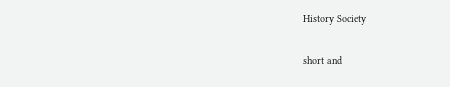History Society

short and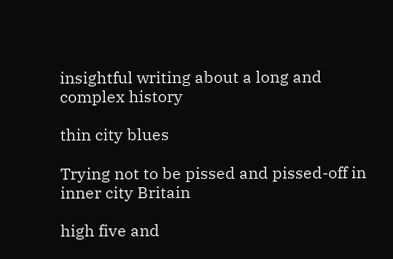insightful writing about a long and complex history

thin city blues

Trying not to be pissed and pissed-off in inner city Britain

high five and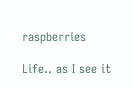raspberries

Life.. as I see it